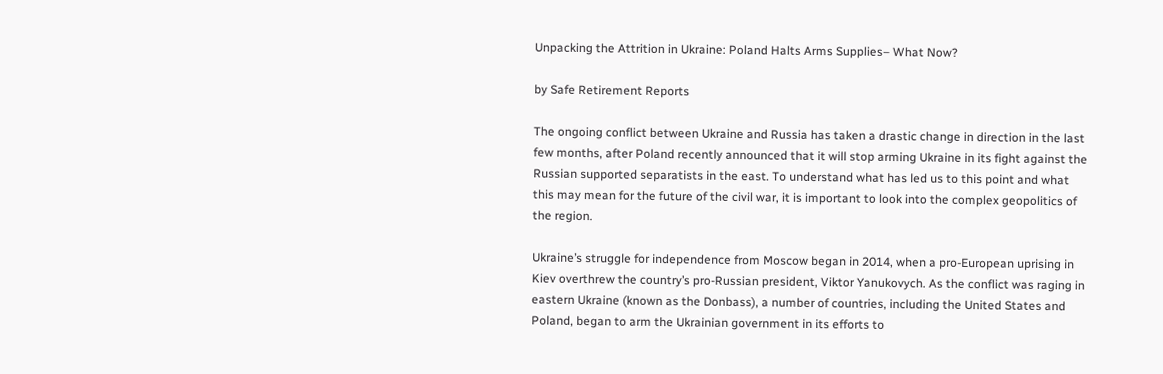Unpacking the Attrition in Ukraine: Poland Halts Arms Supplies– What Now?

by Safe Retirement Reports

The ongoing conflict between Ukraine and Russia has taken a drastic change in direction in the last few months, after Poland recently announced that it will stop arming Ukraine in its fight against the Russian supported separatists in the east. To understand what has led us to this point and what this may mean for the future of the civil war, it is important to look into the complex geopolitics of the region.

Ukraine’s struggle for independence from Moscow began in 2014, when a pro-European uprising in Kiev overthrew the country’s pro-Russian president, Viktor Yanukovych. As the conflict was raging in eastern Ukraine (known as the Donbass), a number of countries, including the United States and Poland, began to arm the Ukrainian government in its efforts to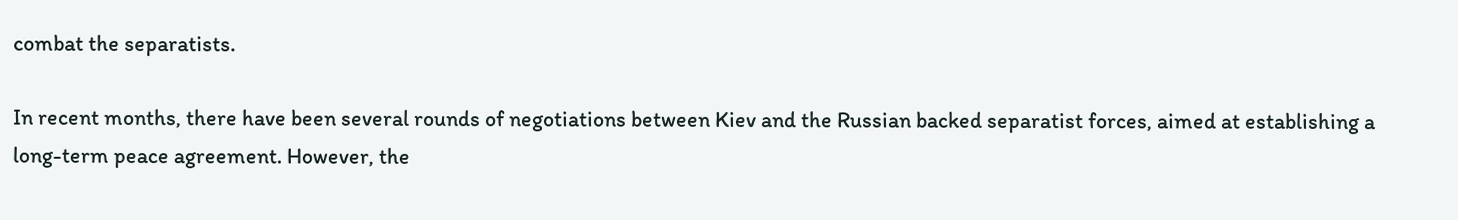combat the separatists.

In recent months, there have been several rounds of negotiations between Kiev and the Russian backed separatist forces, aimed at establishing a long-term peace agreement. However, the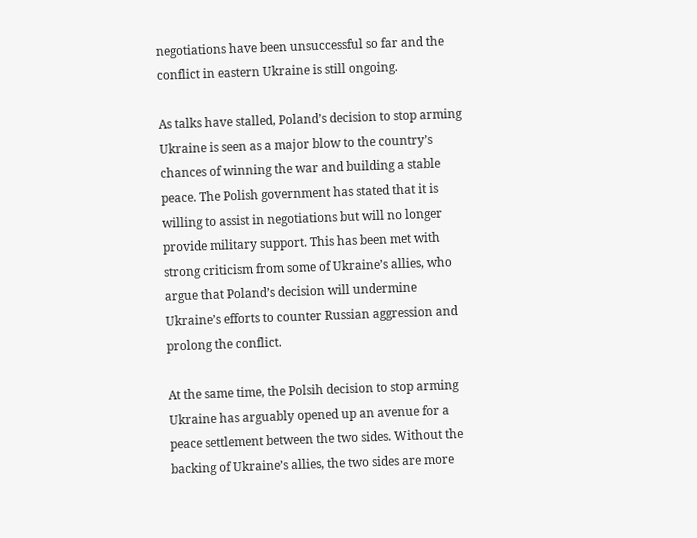negotiations have been unsuccessful so far and the conflict in eastern Ukraine is still ongoing.

As talks have stalled, Poland’s decision to stop arming Ukraine is seen as a major blow to the country’s chances of winning the war and building a stable peace. The Polish government has stated that it is willing to assist in negotiations but will no longer provide military support. This has been met with strong criticism from some of Ukraine’s allies, who argue that Poland’s decision will undermine Ukraine’s efforts to counter Russian aggression and prolong the conflict.

At the same time, the Polsih decision to stop arming Ukraine has arguably opened up an avenue for a peace settlement between the two sides. Without the backing of Ukraine’s allies, the two sides are more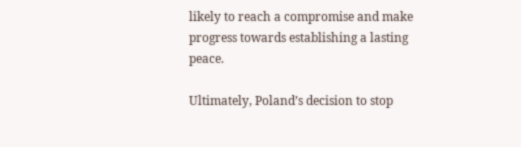likely to reach a compromise and make progress towards establishing a lasting peace.

Ultimately, Poland’s decision to stop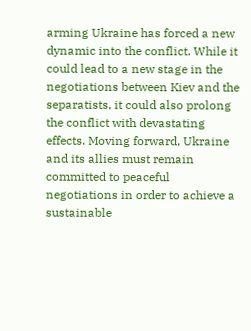arming Ukraine has forced a new dynamic into the conflict. While it could lead to a new stage in the negotiations between Kiev and the separatists, it could also prolong the conflict with devastating effects. Moving forward, Ukraine and its allies must remain committed to peaceful negotiations in order to achieve a sustainable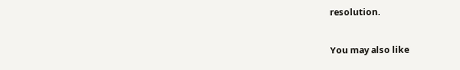resolution.

You may also like